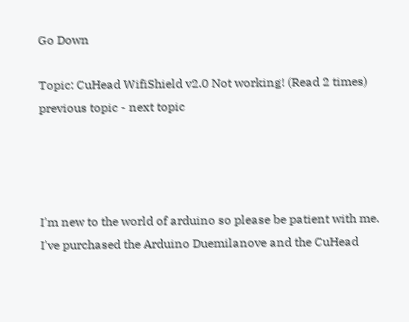Go Down

Topic: CuHead WifiShield v2.0 Not working! (Read 2 times) previous topic - next topic




I'm new to the world of arduino so please be patient with me. I've purchased the Arduino Duemilanove and the CuHead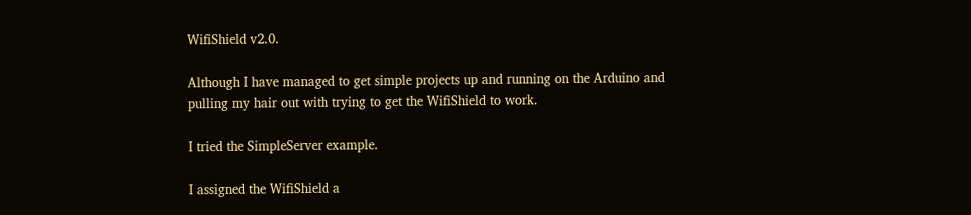WifiShield v2.0.

Although I have managed to get simple projects up and running on the Arduino and pulling my hair out with trying to get the WifiShield to work.

I tried the SimpleServer example.

I assigned the WifiShield a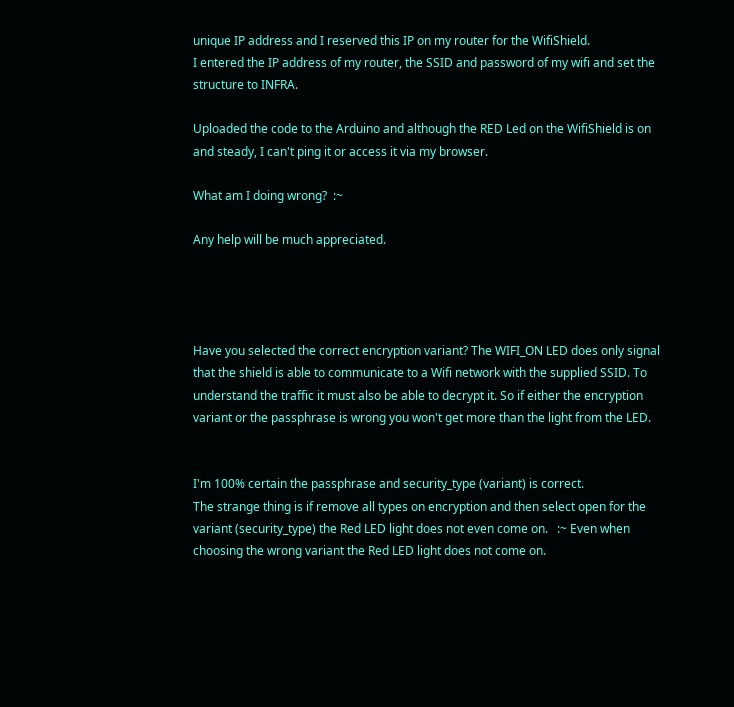unique IP address and I reserved this IP on my router for the WifiShield.
I entered the IP address of my router, the SSID and password of my wifi and set the structure to INFRA.

Uploaded the code to the Arduino and although the RED Led on the WifiShield is on and steady, I can't ping it or access it via my browser.

What am I doing wrong?  :~

Any help will be much appreciated.




Have you selected the correct encryption variant? The WIFI_ON LED does only signal that the shield is able to communicate to a Wifi network with the supplied SSID. To understand the traffic it must also be able to decrypt it. So if either the encryption variant or the passphrase is wrong you won't get more than the light from the LED.


I'm 100% certain the passphrase and security_type (variant) is correct.
The strange thing is if remove all types on encryption and then select open for the variant (security_type) the Red LED light does not even come on.   :~ Even when choosing the wrong variant the Red LED light does not come on.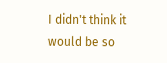I didn't think it would be so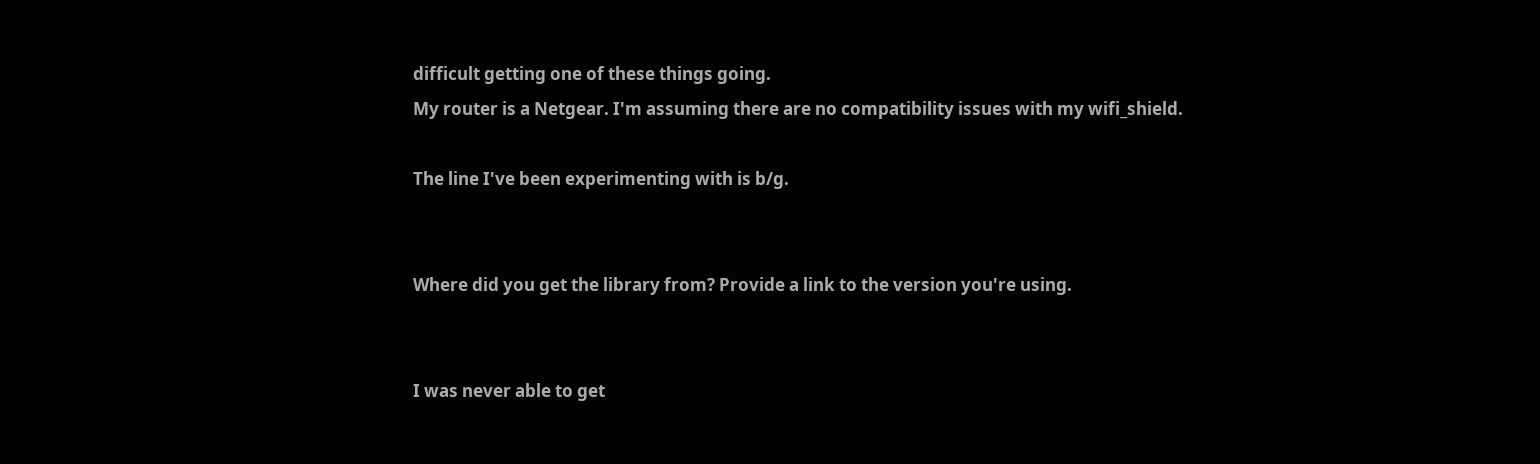difficult getting one of these things going.
My router is a Netgear. I'm assuming there are no compatibility issues with my wifi_shield.

The line I've been experimenting with is b/g.


Where did you get the library from? Provide a link to the version you're using.


I was never able to get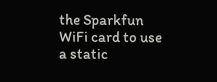the Sparkfun WiFi card to use a static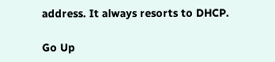address. It always resorts to DHCP.

Go Up